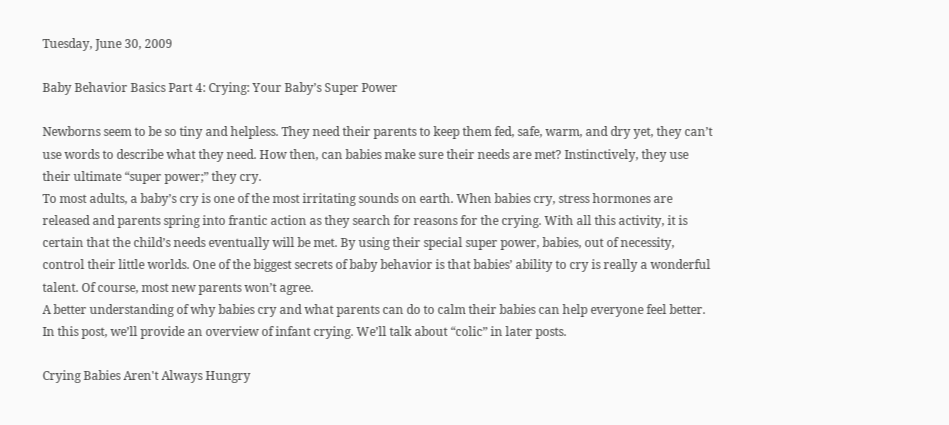Tuesday, June 30, 2009

Baby Behavior Basics Part 4: Crying: Your Baby’s Super Power

Newborns seem to be so tiny and helpless. They need their parents to keep them fed, safe, warm, and dry yet, they can’t use words to describe what they need. How then, can babies make sure their needs are met? Instinctively, they use their ultimate “super power;” they cry.
To most adults, a baby’s cry is one of the most irritating sounds on earth. When babies cry, stress hormones are released and parents spring into frantic action as they search for reasons for the crying. With all this activity, it is certain that the child’s needs eventually will be met. By using their special super power, babies, out of necessity, control their little worlds. One of the biggest secrets of baby behavior is that babies’ ability to cry is really a wonderful talent. Of course, most new parents won’t agree.
A better understanding of why babies cry and what parents can do to calm their babies can help everyone feel better. In this post, we’ll provide an overview of infant crying. We’ll talk about “colic” in later posts.

Crying Babies Aren't Always Hungry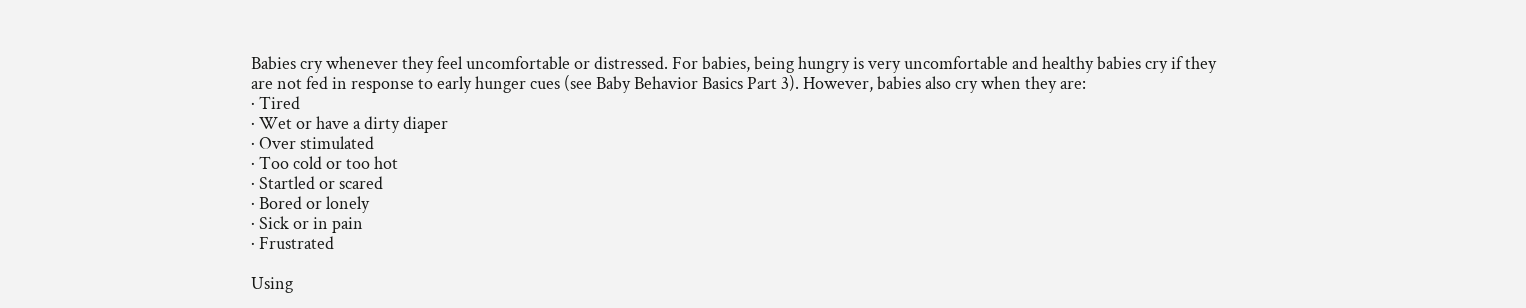Babies cry whenever they feel uncomfortable or distressed. For babies, being hungry is very uncomfortable and healthy babies cry if they are not fed in response to early hunger cues (see Baby Behavior Basics Part 3). However, babies also cry when they are:
· Tired
· Wet or have a dirty diaper
· Over stimulated
· Too cold or too hot
· Startled or scared
· Bored or lonely
· Sick or in pain
· Frustrated

Using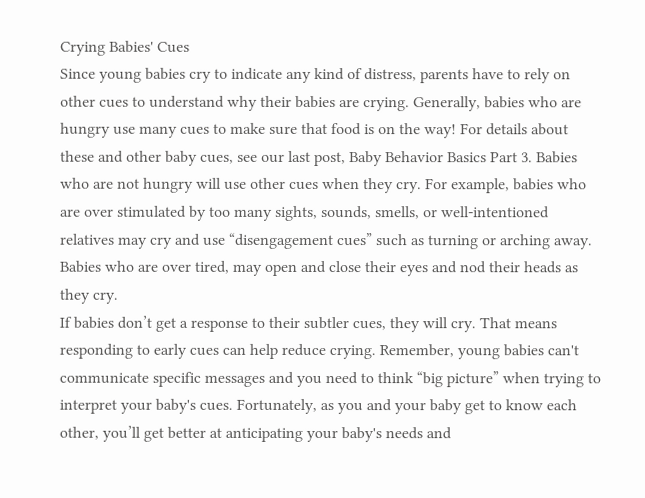Crying Babies' Cues
Since young babies cry to indicate any kind of distress, parents have to rely on other cues to understand why their babies are crying. Generally, babies who are hungry use many cues to make sure that food is on the way! For details about these and other baby cues, see our last post, Baby Behavior Basics Part 3. Babies who are not hungry will use other cues when they cry. For example, babies who are over stimulated by too many sights, sounds, smells, or well-intentioned relatives may cry and use “disengagement cues” such as turning or arching away. Babies who are over tired, may open and close their eyes and nod their heads as they cry.
If babies don’t get a response to their subtler cues, they will cry. That means responding to early cues can help reduce crying. Remember, young babies can't communicate specific messages and you need to think “big picture” when trying to interpret your baby's cues. Fortunately, as you and your baby get to know each other, you’ll get better at anticipating your baby's needs and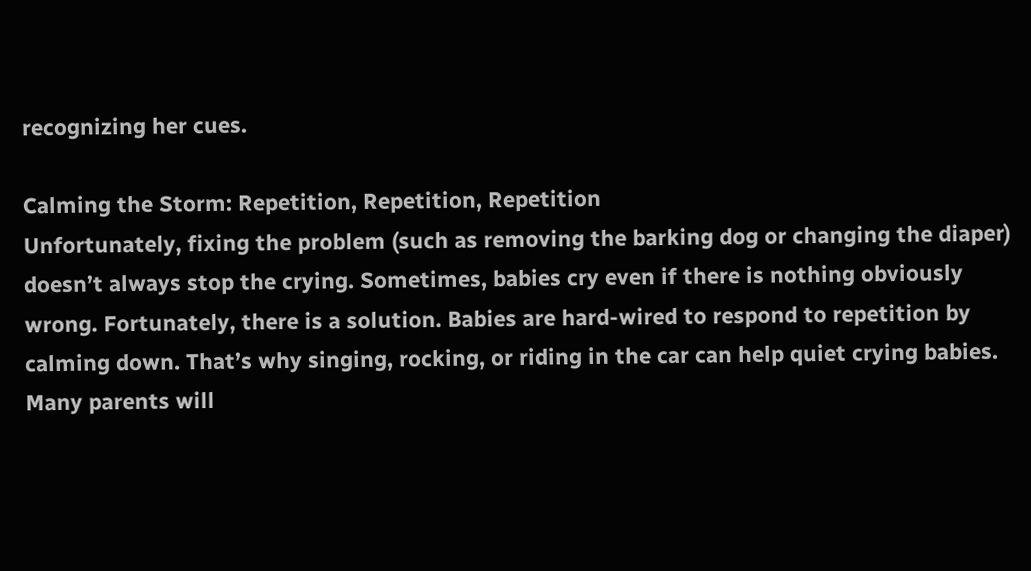recognizing her cues.

Calming the Storm: Repetition, Repetition, Repetition
Unfortunately, fixing the problem (such as removing the barking dog or changing the diaper) doesn’t always stop the crying. Sometimes, babies cry even if there is nothing obviously wrong. Fortunately, there is a solution. Babies are hard-wired to respond to repetition by calming down. That’s why singing, rocking, or riding in the car can help quiet crying babies. Many parents will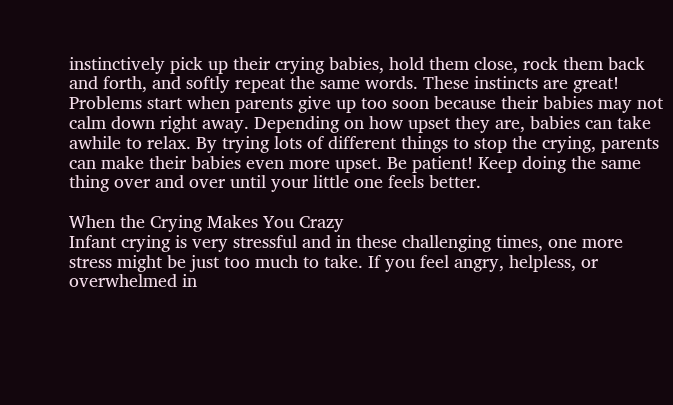instinctively pick up their crying babies, hold them close, rock them back and forth, and softly repeat the same words. These instincts are great! Problems start when parents give up too soon because their babies may not calm down right away. Depending on how upset they are, babies can take awhile to relax. By trying lots of different things to stop the crying, parents can make their babies even more upset. Be patient! Keep doing the same thing over and over until your little one feels better.

When the Crying Makes You Crazy
Infant crying is very stressful and in these challenging times, one more stress might be just too much to take. If you feel angry, helpless, or overwhelmed in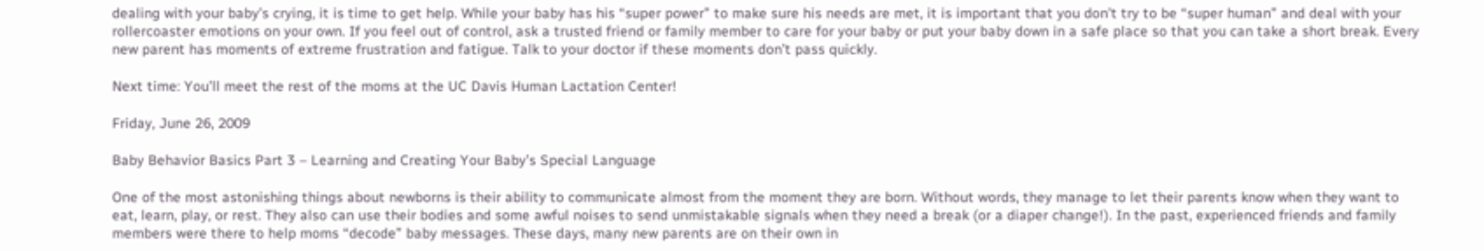dealing with your baby’s crying, it is time to get help. While your baby has his “super power” to make sure his needs are met, it is important that you don’t try to be “super human” and deal with your rollercoaster emotions on your own. If you feel out of control, ask a trusted friend or family member to care for your baby or put your baby down in a safe place so that you can take a short break. Every new parent has moments of extreme frustration and fatigue. Talk to your doctor if these moments don’t pass quickly.

Next time: You’ll meet the rest of the moms at the UC Davis Human Lactation Center!

Friday, June 26, 2009

Baby Behavior Basics Part 3 – Learning and Creating Your Baby’s Special Language

One of the most astonishing things about newborns is their ability to communicate almost from the moment they are born. Without words, they manage to let their parents know when they want to eat, learn, play, or rest. They also can use their bodies and some awful noises to send unmistakable signals when they need a break (or a diaper change!). In the past, experienced friends and family members were there to help moms “decode” baby messages. These days, many new parents are on their own in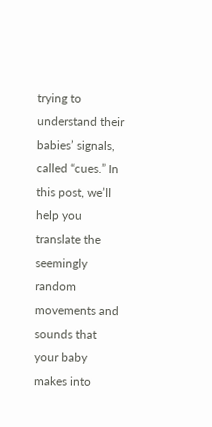trying to understand their babies’ signals, called “cues.” In this post, we’ll help you translate the seemingly random movements and sounds that your baby makes into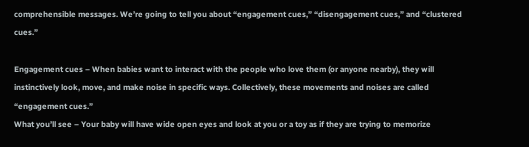comprehensible messages. We’re going to tell you about “engagement cues,” “disengagement cues,” and “clustered cues.”

Engagement cues – When babies want to interact with the people who love them (or anyone nearby), they will instinctively look, move, and make noise in specific ways. Collectively, these movements and noises are called “engagement cues.”
What you’ll see – Your baby will have wide open eyes and look at you or a toy as if they are trying to memorize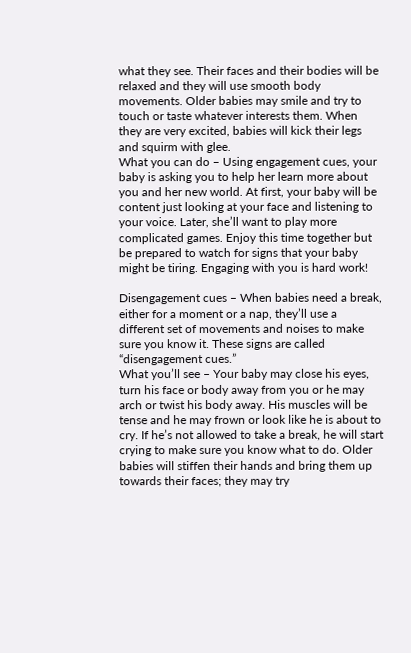what they see. Their faces and their bodies will be relaxed and they will use smooth body movements. Older babies may smile and try to touch or taste whatever interests them. When they are very excited, babies will kick their legs and squirm with glee.
What you can do – Using engagement cues, your baby is asking you to help her learn more about you and her new world. At first, your baby will be content just looking at your face and listening to your voice. Later, she’ll want to play more complicated games. Enjoy this time together but be prepared to watch for signs that your baby might be tiring. Engaging with you is hard work!

Disengagement cues – When babies need a break, either for a moment or a nap, they’ll use a different set of movements and noises to make sure you know it. These signs are called “disengagement cues.”
What you’ll see – Your baby may close his eyes, turn his face or body away from you or he may arch or twist his body away. His muscles will be tense and he may frown or look like he is about to cry. If he’s not allowed to take a break, he will start crying to make sure you know what to do. Older babies will stiffen their hands and bring them up towards their faces; they may try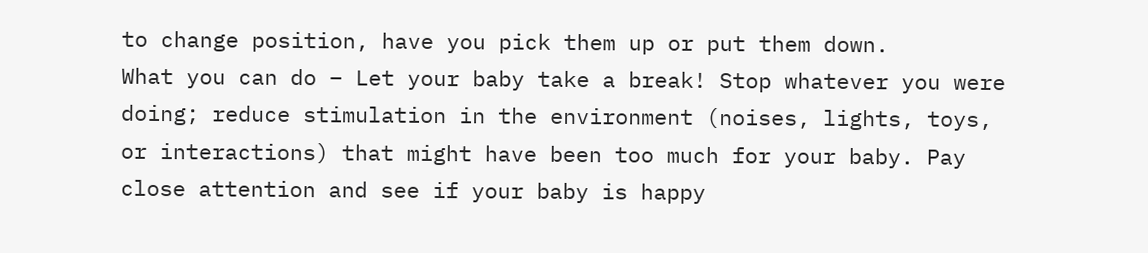to change position, have you pick them up or put them down.
What you can do – Let your baby take a break! Stop whatever you were doing; reduce stimulation in the environment (noises, lights, toys, or interactions) that might have been too much for your baby. Pay close attention and see if your baby is happy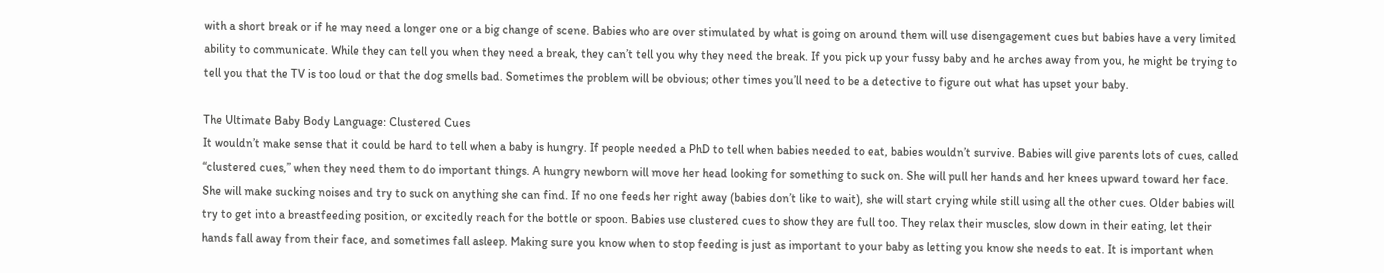with a short break or if he may need a longer one or a big change of scene. Babies who are over stimulated by what is going on around them will use disengagement cues but babies have a very limited ability to communicate. While they can tell you when they need a break, they can’t tell you why they need the break. If you pick up your fussy baby and he arches away from you, he might be trying to tell you that the TV is too loud or that the dog smells bad. Sometimes the problem will be obvious; other times you’ll need to be a detective to figure out what has upset your baby.

The Ultimate Baby Body Language: Clustered Cues
It wouldn’t make sense that it could be hard to tell when a baby is hungry. If people needed a PhD to tell when babies needed to eat, babies wouldn’t survive. Babies will give parents lots of cues, called “clustered cues,” when they need them to do important things. A hungry newborn will move her head looking for something to suck on. She will pull her hands and her knees upward toward her face. She will make sucking noises and try to suck on anything she can find. If no one feeds her right away (babies don’t like to wait), she will start crying while still using all the other cues. Older babies will try to get into a breastfeeding position, or excitedly reach for the bottle or spoon. Babies use clustered cues to show they are full too. They relax their muscles, slow down in their eating, let their hands fall away from their face, and sometimes fall asleep. Making sure you know when to stop feeding is just as important to your baby as letting you know she needs to eat. It is important when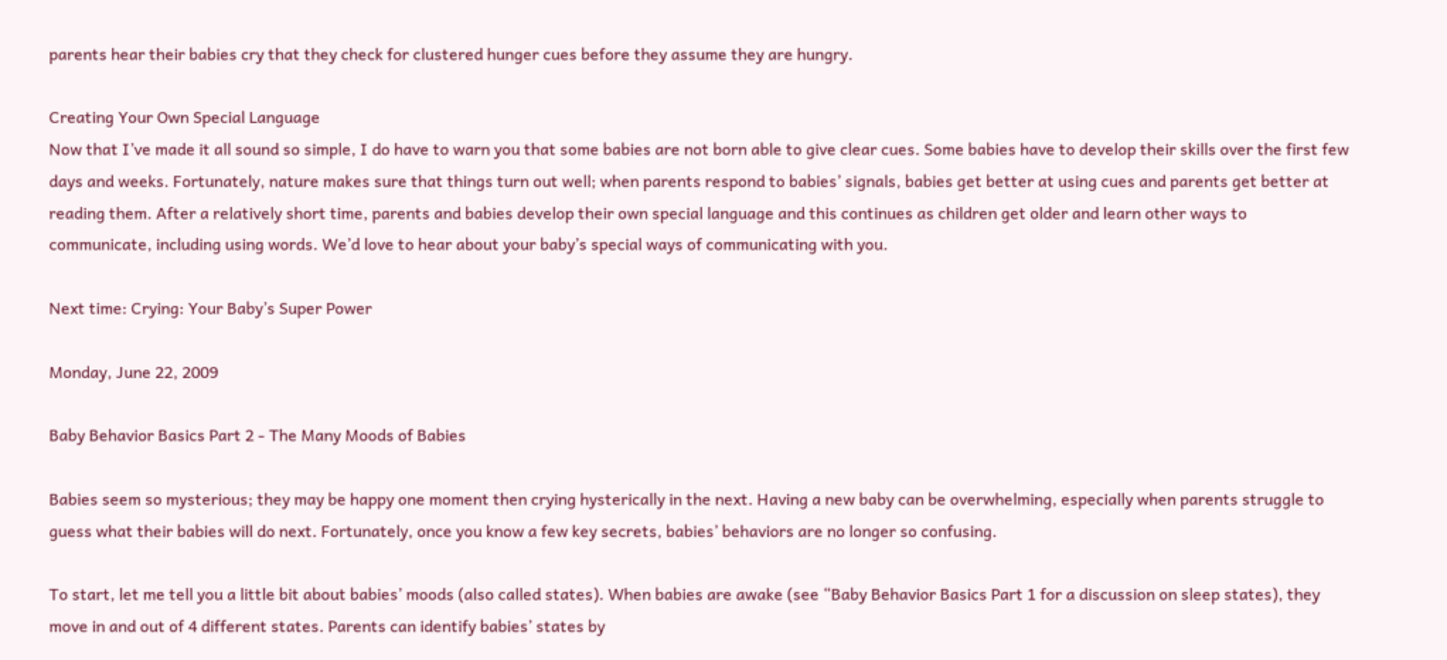parents hear their babies cry that they check for clustered hunger cues before they assume they are hungry.

Creating Your Own Special Language
Now that I’ve made it all sound so simple, I do have to warn you that some babies are not born able to give clear cues. Some babies have to develop their skills over the first few days and weeks. Fortunately, nature makes sure that things turn out well; when parents respond to babies’ signals, babies get better at using cues and parents get better at reading them. After a relatively short time, parents and babies develop their own special language and this continues as children get older and learn other ways to communicate, including using words. We’d love to hear about your baby’s special ways of communicating with you.

Next time: Crying: Your Baby’s Super Power

Monday, June 22, 2009

Baby Behavior Basics Part 2 - The Many Moods of Babies

Babies seem so mysterious; they may be happy one moment then crying hysterically in the next. Having a new baby can be overwhelming, especially when parents struggle to guess what their babies will do next. Fortunately, once you know a few key secrets, babies’ behaviors are no longer so confusing.

To start, let me tell you a little bit about babies’ moods (also called states). When babies are awake (see “Baby Behavior Basics Part 1 for a discussion on sleep states), they move in and out of 4 different states. Parents can identify babies’ states by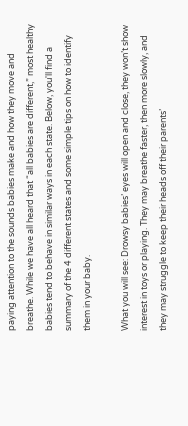paying attention to the sounds babies make and how they move and breathe. While we have all heard that “all babies are different,” most healthy babies tend to behave in similar ways in each state. Below, you'll find a summary of the 4 different states and some simple tips on how to identify them in your baby.

What you will see: Drowsy babies’ eyes will open and close, they won’t show interest in toys or playing. They may breathe faster, then more slowly, and they may struggle to keep their heads off their parents’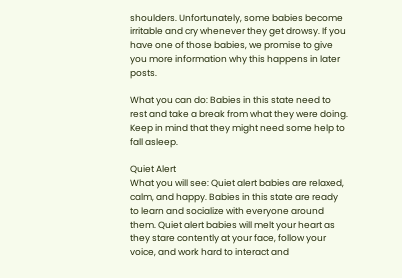shoulders. Unfortunately, some babies become irritable and cry whenever they get drowsy. If you have one of those babies, we promise to give you more information why this happens in later posts.

What you can do: Babies in this state need to rest and take a break from what they were doing. Keep in mind that they might need some help to fall asleep.

Quiet Alert
What you will see: Quiet alert babies are relaxed, calm, and happy. Babies in this state are ready to learn and socialize with everyone around them. Quiet alert babies will melt your heart as they stare contently at your face, follow your voice, and work hard to interact and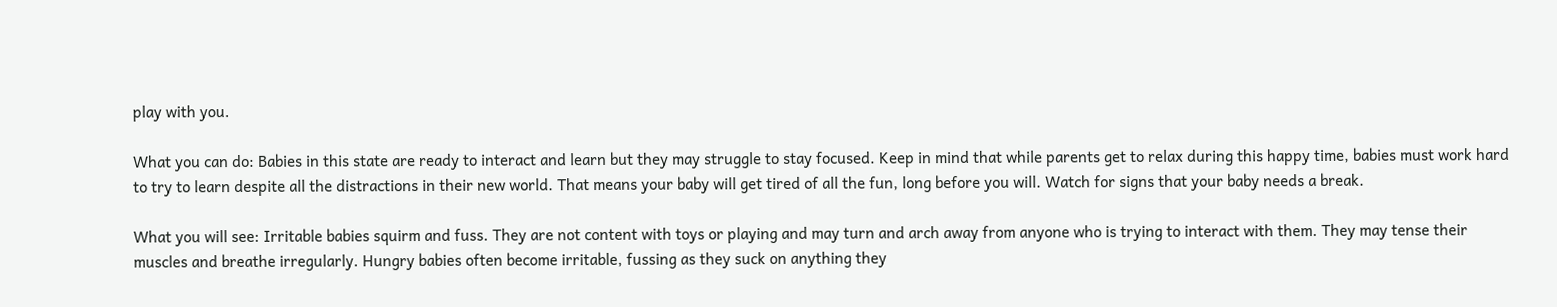play with you.

What you can do: Babies in this state are ready to interact and learn but they may struggle to stay focused. Keep in mind that while parents get to relax during this happy time, babies must work hard to try to learn despite all the distractions in their new world. That means your baby will get tired of all the fun, long before you will. Watch for signs that your baby needs a break.

What you will see: Irritable babies squirm and fuss. They are not content with toys or playing and may turn and arch away from anyone who is trying to interact with them. They may tense their muscles and breathe irregularly. Hungry babies often become irritable, fussing as they suck on anything they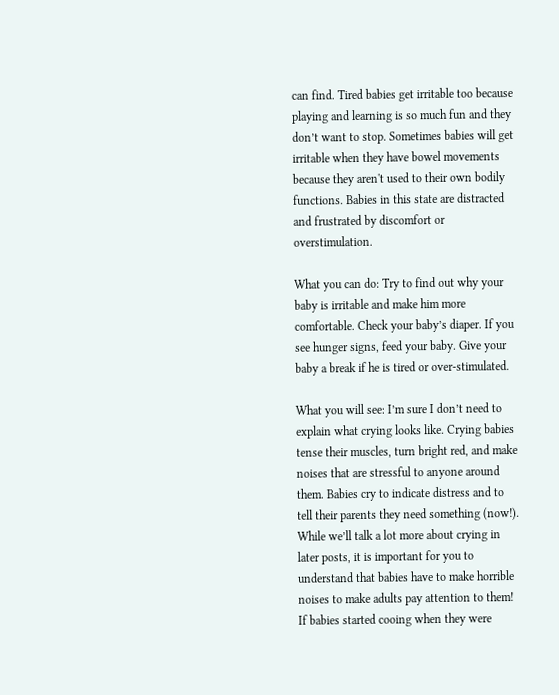can find. Tired babies get irritable too because playing and learning is so much fun and they don’t want to stop. Sometimes babies will get irritable when they have bowel movements because they aren't used to their own bodily functions. Babies in this state are distracted and frustrated by discomfort or overstimulation.

What you can do: Try to find out why your baby is irritable and make him more comfortable. Check your baby’s diaper. If you see hunger signs, feed your baby. Give your baby a break if he is tired or over-stimulated.

What you will see: I’m sure I don’t need to explain what crying looks like. Crying babies tense their muscles, turn bright red, and make noises that are stressful to anyone around them. Babies cry to indicate distress and to tell their parents they need something (now!). While we’ll talk a lot more about crying in later posts, it is important for you to understand that babies have to make horrible noises to make adults pay attention to them! If babies started cooing when they were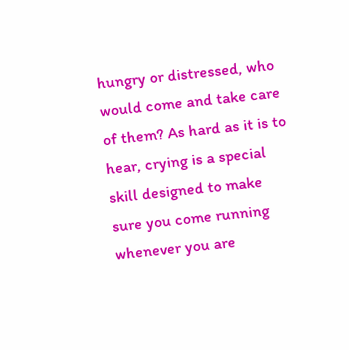hungry or distressed, who would come and take care of them? As hard as it is to hear, crying is a special skill designed to make sure you come running whenever you are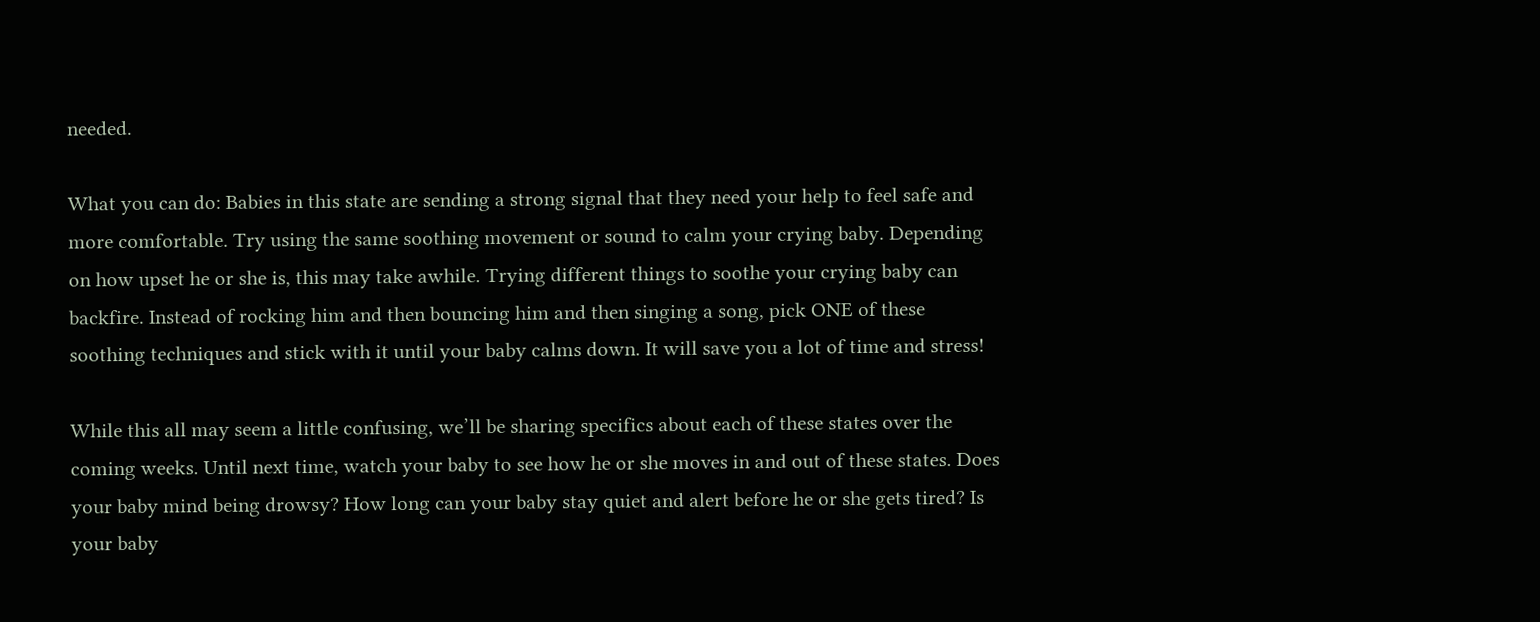needed.

What you can do: Babies in this state are sending a strong signal that they need your help to feel safe and more comfortable. Try using the same soothing movement or sound to calm your crying baby. Depending on how upset he or she is, this may take awhile. Trying different things to soothe your crying baby can backfire. Instead of rocking him and then bouncing him and then singing a song, pick ONE of these soothing techniques and stick with it until your baby calms down. It will save you a lot of time and stress!

While this all may seem a little confusing, we’ll be sharing specifics about each of these states over the coming weeks. Until next time, watch your baby to see how he or she moves in and out of these states. Does your baby mind being drowsy? How long can your baby stay quiet and alert before he or she gets tired? Is your baby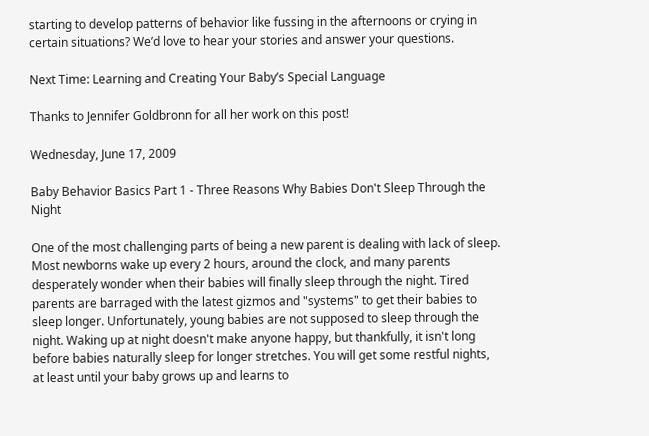starting to develop patterns of behavior like fussing in the afternoons or crying in certain situations? We’d love to hear your stories and answer your questions.

Next Time: Learning and Creating Your Baby’s Special Language

Thanks to Jennifer Goldbronn for all her work on this post!

Wednesday, June 17, 2009

Baby Behavior Basics Part 1 - Three Reasons Why Babies Don't Sleep Through the Night

One of the most challenging parts of being a new parent is dealing with lack of sleep. Most newborns wake up every 2 hours, around the clock, and many parents desperately wonder when their babies will finally sleep through the night. Tired parents are barraged with the latest gizmos and "systems" to get their babies to sleep longer. Unfortunately, young babies are not supposed to sleep through the night. Waking up at night doesn't make anyone happy, but thankfully, it isn't long before babies naturally sleep for longer stretches. You will get some restful nights, at least until your baby grows up and learns to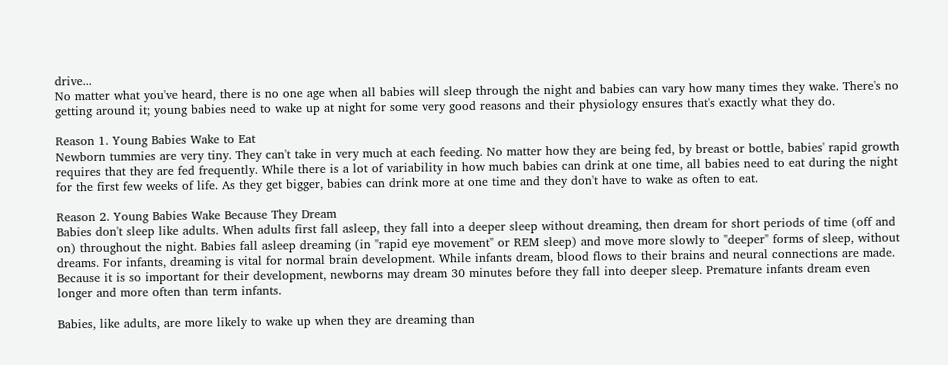drive...
No matter what you've heard, there is no one age when all babies will sleep through the night and babies can vary how many times they wake. There's no getting around it; young babies need to wake up at night for some very good reasons and their physiology ensures that's exactly what they do.

Reason 1. Young Babies Wake to Eat
Newborn tummies are very tiny. They can't take in very much at each feeding. No matter how they are being fed, by breast or bottle, babies' rapid growth requires that they are fed frequently. While there is a lot of variability in how much babies can drink at one time, all babies need to eat during the night for the first few weeks of life. As they get bigger, babies can drink more at one time and they don't have to wake as often to eat.

Reason 2. Young Babies Wake Because They Dream
Babies don't sleep like adults. When adults first fall asleep, they fall into a deeper sleep without dreaming, then dream for short periods of time (off and on) throughout the night. Babies fall asleep dreaming (in "rapid eye movement" or REM sleep) and move more slowly to "deeper" forms of sleep, without dreams. For infants, dreaming is vital for normal brain development. While infants dream, blood flows to their brains and neural connections are made. Because it is so important for their development, newborns may dream 30 minutes before they fall into deeper sleep. Premature infants dream even longer and more often than term infants.

Babies, like adults, are more likely to wake up when they are dreaming than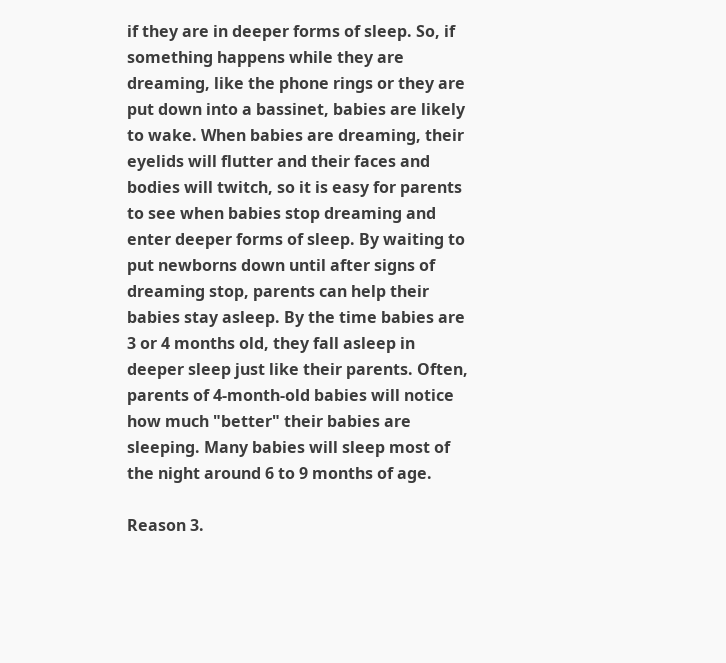if they are in deeper forms of sleep. So, if something happens while they are dreaming, like the phone rings or they are put down into a bassinet, babies are likely to wake. When babies are dreaming, their eyelids will flutter and their faces and bodies will twitch, so it is easy for parents to see when babies stop dreaming and enter deeper forms of sleep. By waiting to put newborns down until after signs of dreaming stop, parents can help their babies stay asleep. By the time babies are 3 or 4 months old, they fall asleep in deeper sleep just like their parents. Often, parents of 4-month-old babies will notice how much "better" their babies are sleeping. Many babies will sleep most of the night around 6 to 9 months of age.

Reason 3.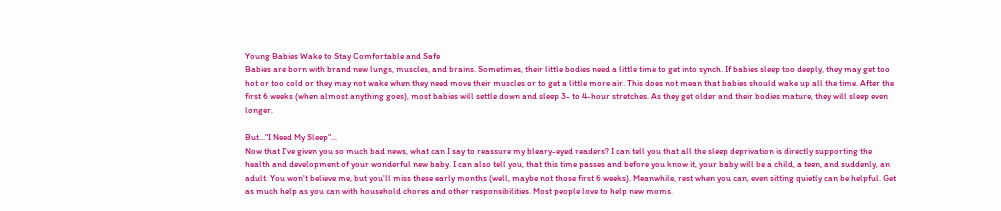Young Babies Wake to Stay Comfortable and Safe
Babies are born with brand new lungs, muscles, and brains. Sometimes, their little bodies need a little time to get into synch. If babies sleep too deeply, they may get too hot or too cold or they may not wake when they need move their muscles or to get a little more air. This does not mean that babies should wake up all the time. After the first 6 weeks (when almost anything goes), most babies will settle down and sleep 3- to 4-hour stretches. As they get older and their bodies mature, they will sleep even longer.

But..."I Need My Sleep"...
Now that I've given you so much bad news, what can I say to reassure my bleary-eyed readers? I can tell you that all the sleep deprivation is directly supporting the health and development of your wonderful new baby. I can also tell you, that this time passes and before you know it, your baby will be a child, a teen, and suddenly, an adult. You won't believe me, but you'll miss these early months (well, maybe not those first 6 weeks). Meanwhile, rest when you can, even sitting quietly can be helpful. Get as much help as you can with household chores and other responsibilities. Most people love to help new moms.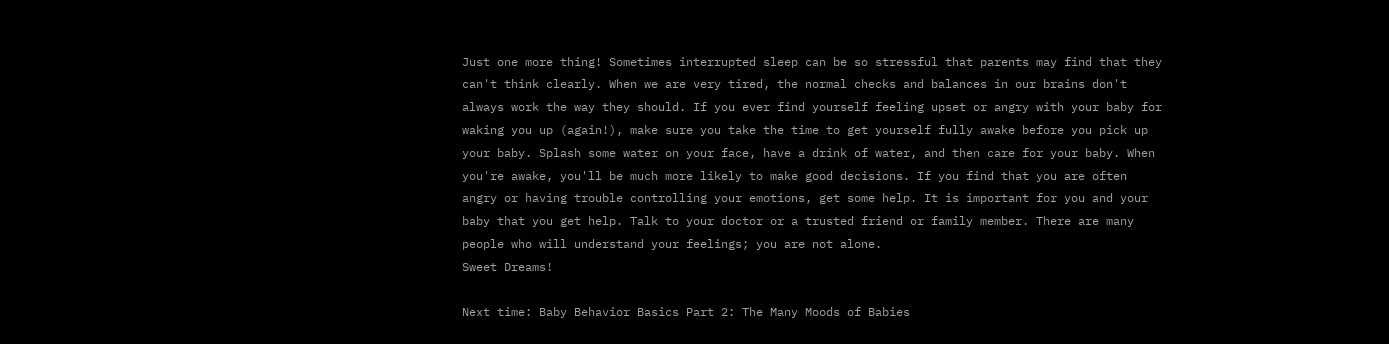Just one more thing! Sometimes interrupted sleep can be so stressful that parents may find that they can't think clearly. When we are very tired, the normal checks and balances in our brains don't always work the way they should. If you ever find yourself feeling upset or angry with your baby for waking you up (again!), make sure you take the time to get yourself fully awake before you pick up your baby. Splash some water on your face, have a drink of water, and then care for your baby. When you're awake, you'll be much more likely to make good decisions. If you find that you are often angry or having trouble controlling your emotions, get some help. It is important for you and your baby that you get help. Talk to your doctor or a trusted friend or family member. There are many people who will understand your feelings; you are not alone.
Sweet Dreams!

Next time: Baby Behavior Basics Part 2: The Many Moods of Babies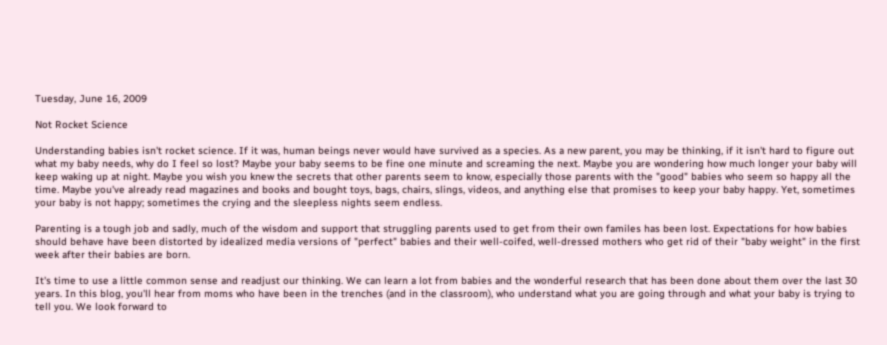Tuesday, June 16, 2009

Not Rocket Science

Understanding babies isn't rocket science. If it was, human beings never would have survived as a species. As a new parent, you may be thinking, if it isn't hard to figure out what my baby needs, why do I feel so lost? Maybe your baby seems to be fine one minute and screaming the next. Maybe you are wondering how much longer your baby will keep waking up at night. Maybe you wish you knew the secrets that other parents seem to know, especially those parents with the "good" babies who seem so happy all the time. Maybe you've already read magazines and books and bought toys, bags, chairs, slings, videos, and anything else that promises to keep your baby happy. Yet, sometimes your baby is not happy; sometimes the crying and the sleepless nights seem endless.

Parenting is a tough job and sadly, much of the wisdom and support that struggling parents used to get from their own familes has been lost. Expectations for how babies should behave have been distorted by idealized media versions of "perfect" babies and their well-coifed, well-dressed mothers who get rid of their "baby weight" in the first week after their babies are born.

It's time to use a little common sense and readjust our thinking. We can learn a lot from babies and the wonderful research that has been done about them over the last 30 years. In this blog, you'll hear from moms who have been in the trenches (and in the classroom), who understand what you are going through and what your baby is trying to tell you. We look forward to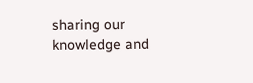sharing our knowledge and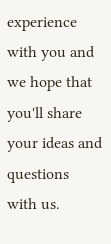experience with you and we hope that you'll share your ideas and questions with us.